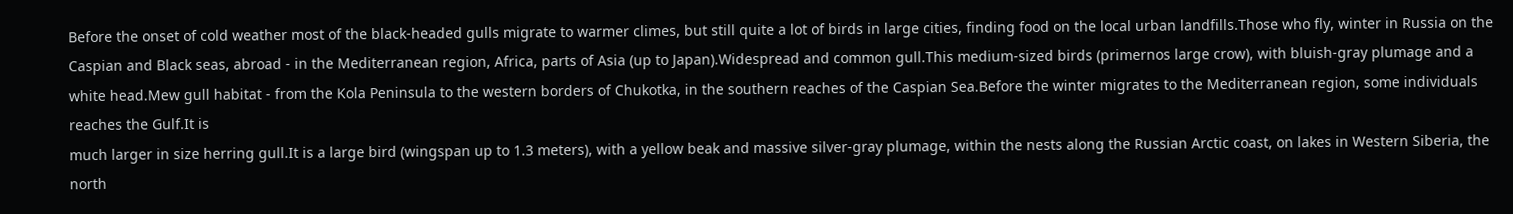Before the onset of cold weather most of the black-headed gulls migrate to warmer climes, but still quite a lot of birds in large cities, finding food on the local urban landfills.Those who fly, winter in Russia on the Caspian and Black seas, abroad - in the Mediterranean region, Africa, parts of Asia (up to Japan).Widespread and common gull.This medium-sized birds (primernos large crow), with bluish-gray plumage and a white head.Mew gull habitat - from the Kola Peninsula to the western borders of Chukotka, in the southern reaches of the Caspian Sea.Before the winter migrates to the Mediterranean region, some individuals reaches the Gulf.It is
much larger in size herring gull.It is a large bird (wingspan up to 1.3 meters), with a yellow beak and massive silver-gray plumage, within the nests along the Russian Arctic coast, on lakes in Western Siberia, the north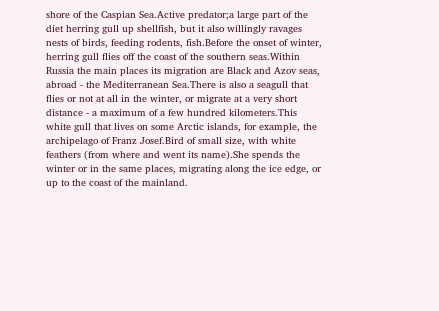shore of the Caspian Sea.Active predator;a large part of the diet herring gull up shellfish, but it also willingly ravages nests of birds, feeding rodents, fish.Before the onset of winter, herring gull flies off the coast of the southern seas.Within Russia the main places its migration are Black and Azov seas, abroad - the Mediterranean Sea.There is also a seagull that flies or not at all in the winter, or migrate at a very short distance - a maximum of a few hundred kilometers.This white gull that lives on some Arctic islands, for example, the archipelago of Franz Josef.Bird of small size, with white feathers (from where and went its name).She spends the winter or in the same places, migrating along the ice edge, or up to the coast of the mainland.